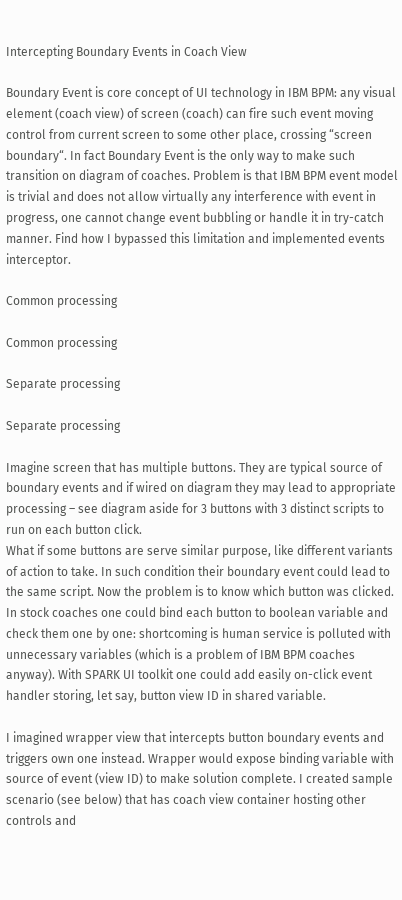Intercepting Boundary Events in Coach View

Boundary Event is core concept of UI technology in IBM BPM: any visual element (coach view) of screen (coach) can fire such event moving control from current screen to some other place, crossing “screen boundary“. In fact Boundary Event is the only way to make such transition on diagram of coaches. Problem is that IBM BPM event model is trivial and does not allow virtually any interference with event in progress, one cannot change event bubbling or handle it in try-catch manner. Find how I bypassed this limitation and implemented events interceptor.

Common processing

Common processing

Separate processing

Separate processing

Imagine screen that has multiple buttons. They are typical source of boundary events and if wired on diagram they may lead to appropriate processing – see diagram aside for 3 buttons with 3 distinct scripts to run on each button click.
What if some buttons are serve similar purpose, like different variants of action to take. In such condition their boundary event could lead to the same script. Now the problem is to know which button was clicked. In stock coaches one could bind each button to boolean variable and check them one by one: shortcoming is human service is polluted with unnecessary variables (which is a problem of IBM BPM coaches anyway). With SPARK UI toolkit one could add easily on-click event handler storing, let say, button view ID in shared variable.

I imagined wrapper view that intercepts button boundary events and triggers own one instead. Wrapper would expose binding variable with source of event (view ID) to make solution complete. I created sample scenario (see below) that has coach view container hosting other controls and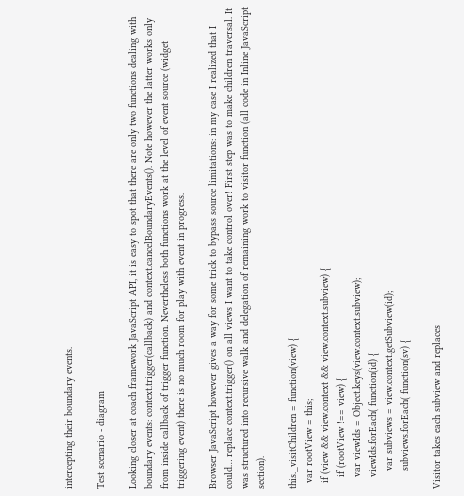intercepting their boundary events.

Test scenario - diagram

Looking closer at coach framework JavaScript API, it is easy to spot that there are only two functions dealing with boundary events: context.trigger(callback) and context.cancelBoundaryEvents(). Note however the latter works only from inside callback of trigger function. Nevertheless both functions work at the level of event source (widget triggering event) there is no much room for play with event in progress.

Browser JavaScript however gives a way for some trick to bypass source limitations: in my case I realized that I could… replace context.trigger() on all views I want to take control over! First step was to make children traversal. It was structured into recursive walk and delegation of remaining work to visitor function (all code in Inline JavaScript section).

this._visitChildren = function(view) {
  var rootView = this;
  if (view && view.context && view.context.subview) {
    if (rootView !== view) {
    var viewIds = Object.keys(view.context.subview);
    viewIds.forEach( function(id) {
      var subviews = view.context.getSubview(id);
      subviews.forEach( function(sv) {

Visitor takes each subview and replaces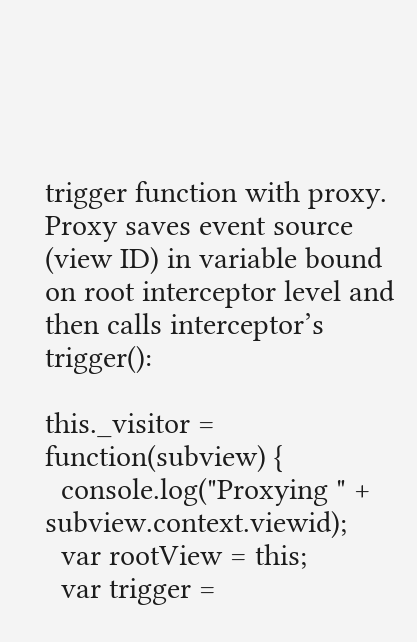trigger function with proxy. Proxy saves event source (view ID) in variable bound on root interceptor level and then calls interceptor’s trigger():

this._visitor = function(subview) {
  console.log("Proxying " + subview.context.viewid);
  var rootView = this;
  var trigger =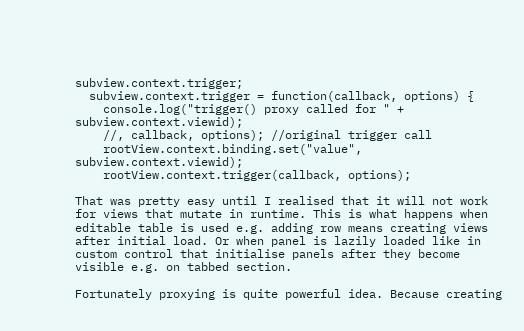subview.context.trigger;
  subview.context.trigger = function(callback, options) {
    console.log("trigger() proxy called for " + subview.context.viewid);
    //, callback, options); //original trigger call
    rootView.context.binding.set("value", subview.context.viewid);
    rootView.context.trigger(callback, options);

That was pretty easy until I realised that it will not work for views that mutate in runtime. This is what happens when editable table is used e.g. adding row means creating views after initial load. Or when panel is lazily loaded like in custom control that initialise panels after they become visible e.g. on tabbed section.

Fortunately proxying is quite powerful idea. Because creating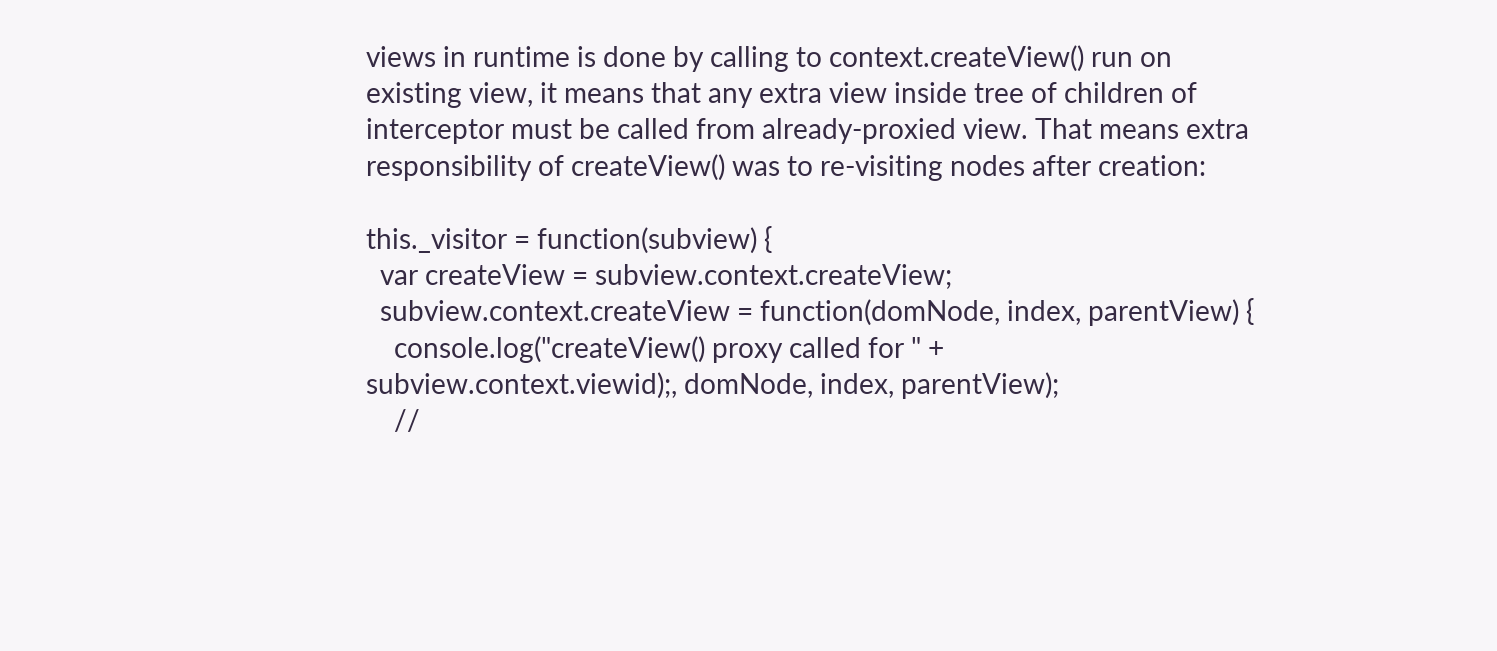views in runtime is done by calling to context.createView() run on existing view, it means that any extra view inside tree of children of interceptor must be called from already-proxied view. That means extra responsibility of createView() was to re-visiting nodes after creation:

this._visitor = function(subview) {
  var createView = subview.context.createView;
  subview.context.createView = function(domNode, index, parentView) {
    console.log("createView() proxy called for " + subview.context.viewid);, domNode, index, parentView);
    //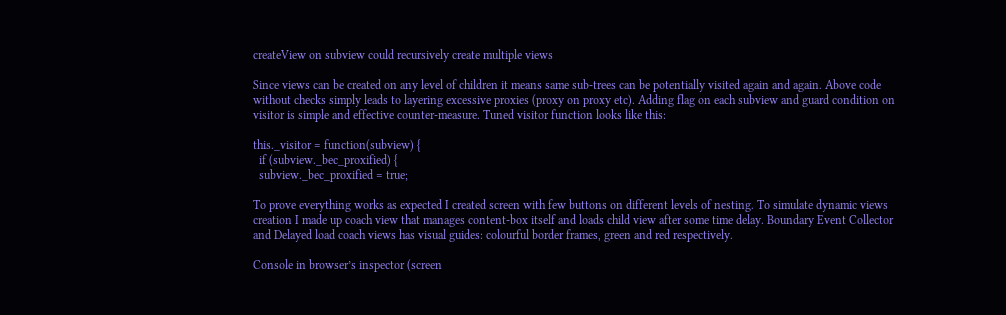createView on subview could recursively create multiple views

Since views can be created on any level of children it means same sub-trees can be potentially visited again and again. Above code without checks simply leads to layering excessive proxies (proxy on proxy etc). Adding flag on each subview and guard condition on visitor is simple and effective counter-measure. Tuned visitor function looks like this:

this._visitor = function(subview) {
  if (subview._bec_proxified) {
  subview._bec_proxified = true;

To prove everything works as expected I created screen with few buttons on different levels of nesting. To simulate dynamic views creation I made up coach view that manages content-box itself and loads child view after some time delay. Boundary Event Collector and Delayed load coach views has visual guides: colourful border frames, green and red respectively.

Console in browser’s inspector (screen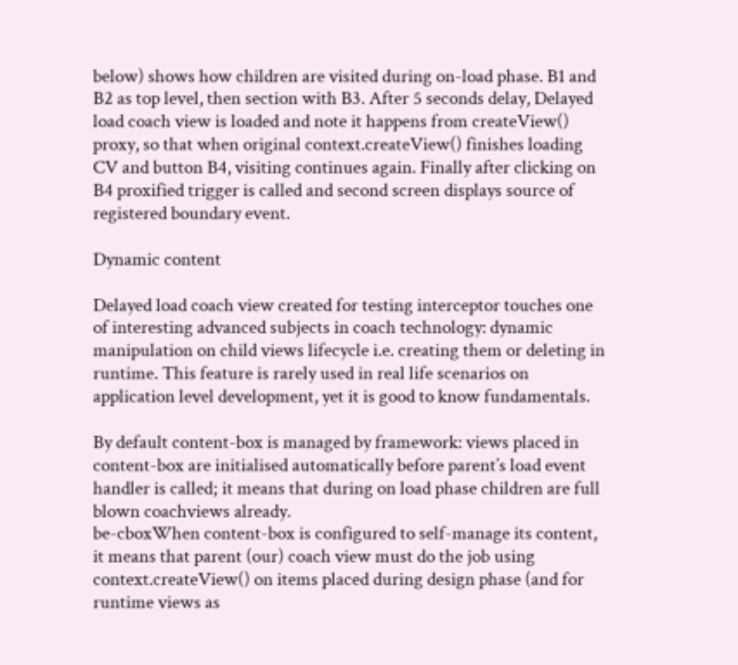below) shows how children are visited during on-load phase. B1 and B2 as top level, then section with B3. After 5 seconds delay, Delayed load coach view is loaded and note it happens from createView() proxy, so that when original context.createView() finishes loading CV and button B4, visiting continues again. Finally after clicking on B4 proxified trigger is called and second screen displays source of registered boundary event.

Dynamic content

Delayed load coach view created for testing interceptor touches one of interesting advanced subjects in coach technology: dynamic manipulation on child views lifecycle i.e. creating them or deleting in runtime. This feature is rarely used in real life scenarios on application level development, yet it is good to know fundamentals.

By default content-box is managed by framework: views placed in content-box are initialised automatically before parent’s load event handler is called; it means that during on load phase children are full blown coachviews already.
be-cboxWhen content-box is configured to self-manage its content, it means that parent (our) coach view must do the job using context.createView() on items placed during design phase (and for runtime views as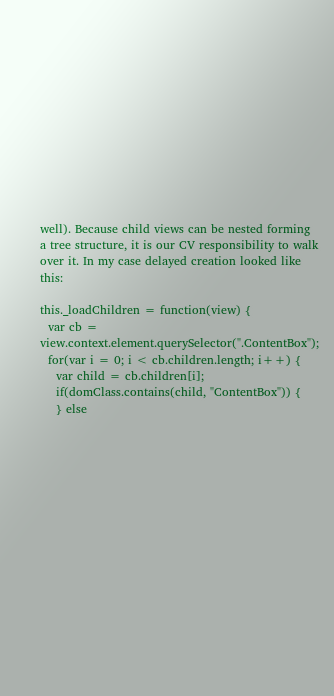well). Because child views can be nested forming a tree structure, it is our CV responsibility to walk over it. In my case delayed creation looked like this:

this._loadChildren = function(view) {
  var cb = view.context.element.querySelector(".ContentBox");
  for(var i = 0; i < cb.children.length; i++) {
    var child = cb.children[i];
    if(domClass.contains(child, "ContentBox")) {
    } else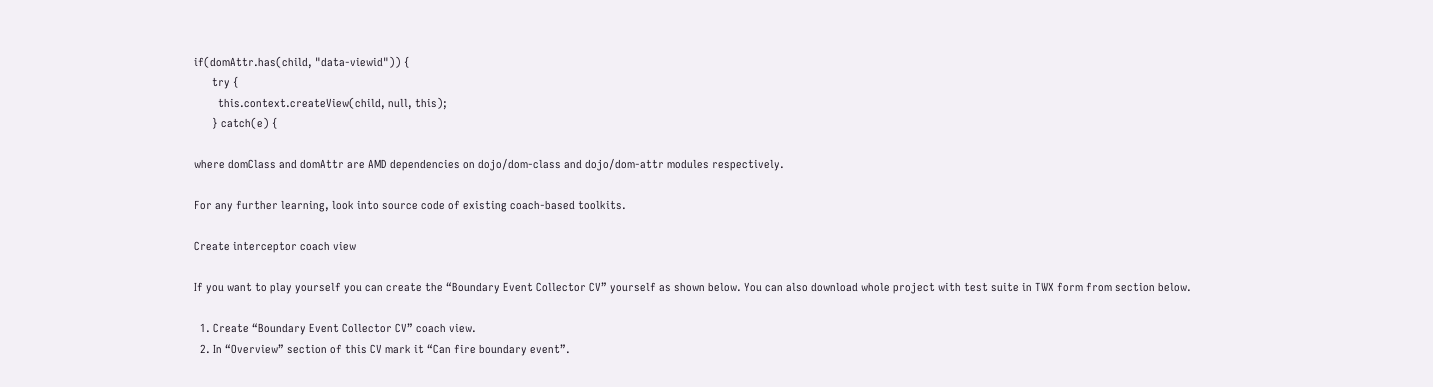if(domAttr.has(child, "data-viewid")) {
      try {
        this.context.createView(child, null, this);
      } catch(e) {

where domClass and domAttr are AMD dependencies on dojo/dom-class and dojo/dom-attr modules respectively.

For any further learning, look into source code of existing coach-based toolkits.

Create interceptor coach view

If you want to play yourself you can create the “Boundary Event Collector CV” yourself as shown below. You can also download whole project with test suite in TWX form from section below.

  1. Create “Boundary Event Collector CV” coach view.
  2. In “Overview” section of this CV mark it “Can fire boundary event”.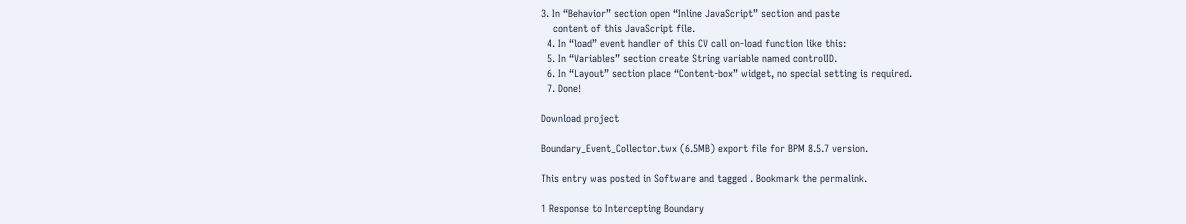3. In “Behavior” section open “Inline JavaScript” section and paste
    content of this JavaScript file.
  4. In “load” event handler of this CV call on-load function like this:
  5. In “Variables” section create String variable named controlID.
  6. In “Layout” section place “Content-box” widget, no special setting is required.
  7. Done!

Download project

Boundary_Event_Collector.twx (6.5MB) export file for BPM 8.5.7 version.

This entry was posted in Software and tagged . Bookmark the permalink.

1 Response to Intercepting Boundary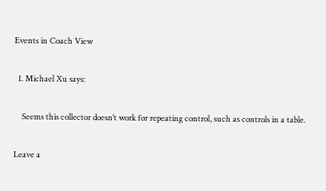Events in Coach View

  1. Michael Xu says:

    Seems this collector doesn’t work for repeating control, such as controls in a table.

Leave a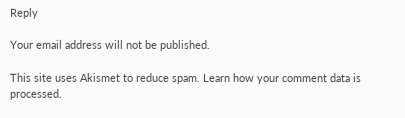Reply

Your email address will not be published.

This site uses Akismet to reduce spam. Learn how your comment data is processed.